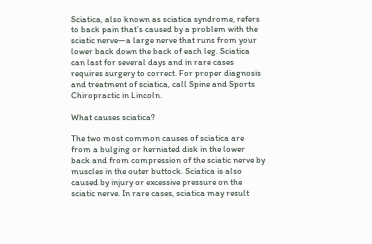Sciatica, also known as sciatica syndrome, refers to back pain that’s caused by a problem with the sciatic nerve—a large nerve that runs from your lower back down the back of each leg. Sciatica can last for several days and in rare cases requires surgery to correct. For proper diagnosis and treatment of sciatica, call Spine and Sports Chiropractic in Lincoln.

What causes sciatica?

The two most common causes of sciatica are from a bulging or herniated disk in the lower back and from compression of the sciatic nerve by muscles in the outer buttock. Sciatica is also caused by injury or excessive pressure on the sciatic nerve. In rare cases, sciatica may result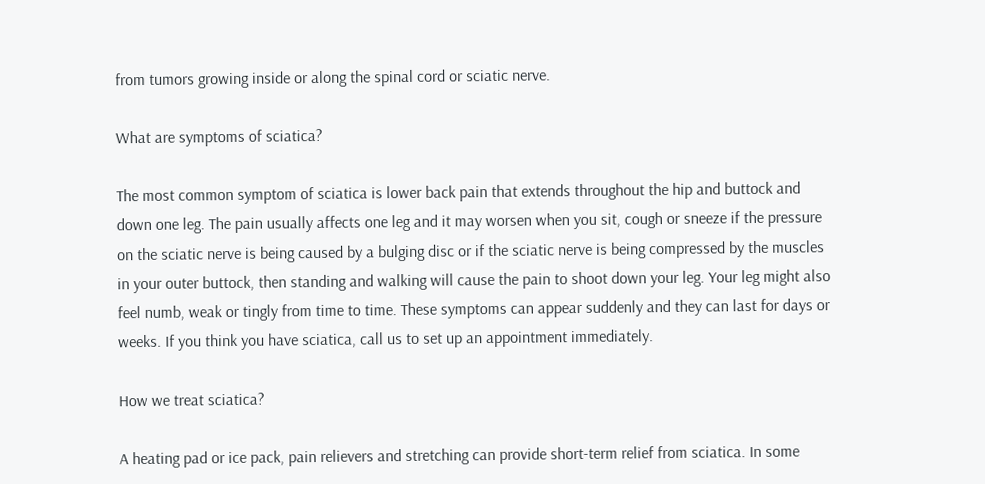from tumors growing inside or along the spinal cord or sciatic nerve.

What are symptoms of sciatica?

The most common symptom of sciatica is lower back pain that extends throughout the hip and buttock and down one leg. The pain usually affects one leg and it may worsen when you sit, cough or sneeze if the pressure on the sciatic nerve is being caused by a bulging disc or if the sciatic nerve is being compressed by the muscles in your outer buttock, then standing and walking will cause the pain to shoot down your leg. Your leg might also feel numb, weak or tingly from time to time. These symptoms can appear suddenly and they can last for days or weeks. If you think you have sciatica, call us to set up an appointment immediately.

How we treat sciatica?

A heating pad or ice pack, pain relievers and stretching can provide short-term relief from sciatica. In some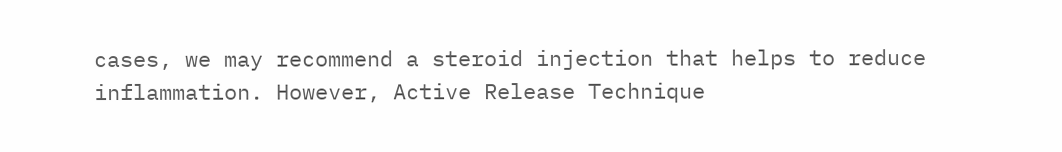cases, we may recommend a steroid injection that helps to reduce inflammation. However, Active Release Technique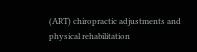(ART) chiropractic adjustments and physical rehabilitation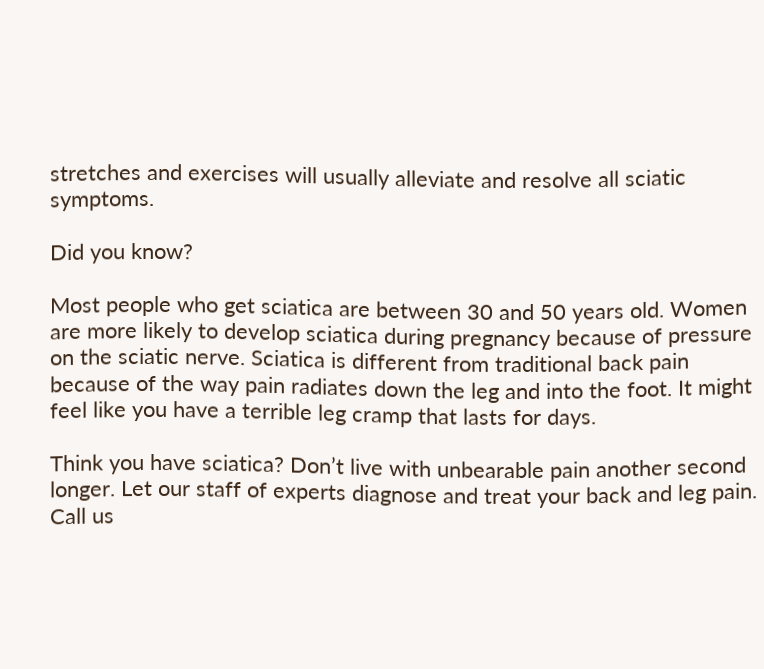stretches and exercises will usually alleviate and resolve all sciatic symptoms.

Did you know?

Most people who get sciatica are between 30 and 50 years old. Women are more likely to develop sciatica during pregnancy because of pressure on the sciatic nerve. Sciatica is different from traditional back pain because of the way pain radiates down the leg and into the foot. It might feel like you have a terrible leg cramp that lasts for days.

Think you have sciatica? Don’t live with unbearable pain another second longer. Let our staff of experts diagnose and treat your back and leg pain. Call us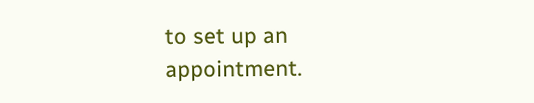to set up an appointment.